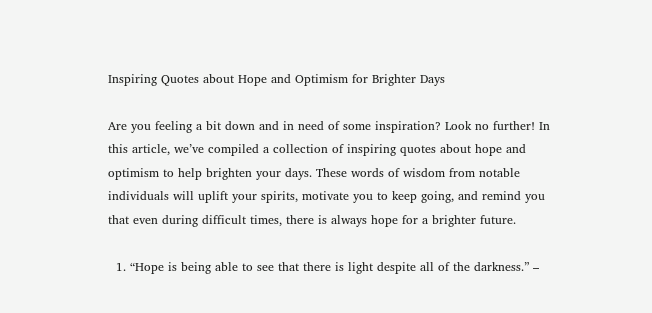Inspiring Quotes about Hope and Optimism for Brighter Days

Are you feeling a bit down and in need of some inspiration? Look no further! In this article, we’ve compiled a collection of inspiring quotes about hope and optimism to help brighten your days. These words of wisdom from notable individuals will uplift your spirits, motivate you to keep going, and remind you that even during difficult times, there is always hope for a brighter future.

  1. “Hope is being able to see that there is light despite all of the darkness.” –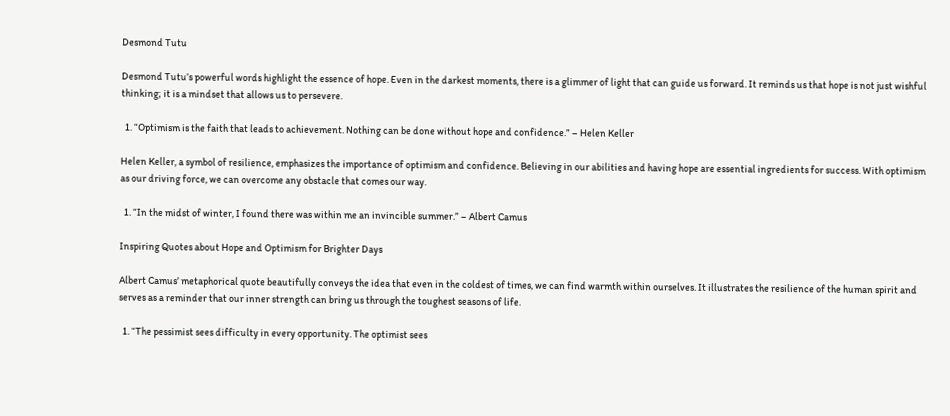Desmond Tutu

Desmond Tutu’s powerful words highlight the essence of hope. Even in the darkest moments, there is a glimmer of light that can guide us forward. It reminds us that hope is not just wishful thinking; it is a mindset that allows us to persevere.

  1. “Optimism is the faith that leads to achievement. Nothing can be done without hope and confidence.” – Helen Keller

Helen Keller, a symbol of resilience, emphasizes the importance of optimism and confidence. Believing in our abilities and having hope are essential ingredients for success. With optimism as our driving force, we can overcome any obstacle that comes our way.

  1. “In the midst of winter, I found there was within me an invincible summer.” – Albert Camus

Inspiring Quotes about Hope and Optimism for Brighter Days

Albert Camus’ metaphorical quote beautifully conveys the idea that even in the coldest of times, we can find warmth within ourselves. It illustrates the resilience of the human spirit and serves as a reminder that our inner strength can bring us through the toughest seasons of life.

  1. “The pessimist sees difficulty in every opportunity. The optimist sees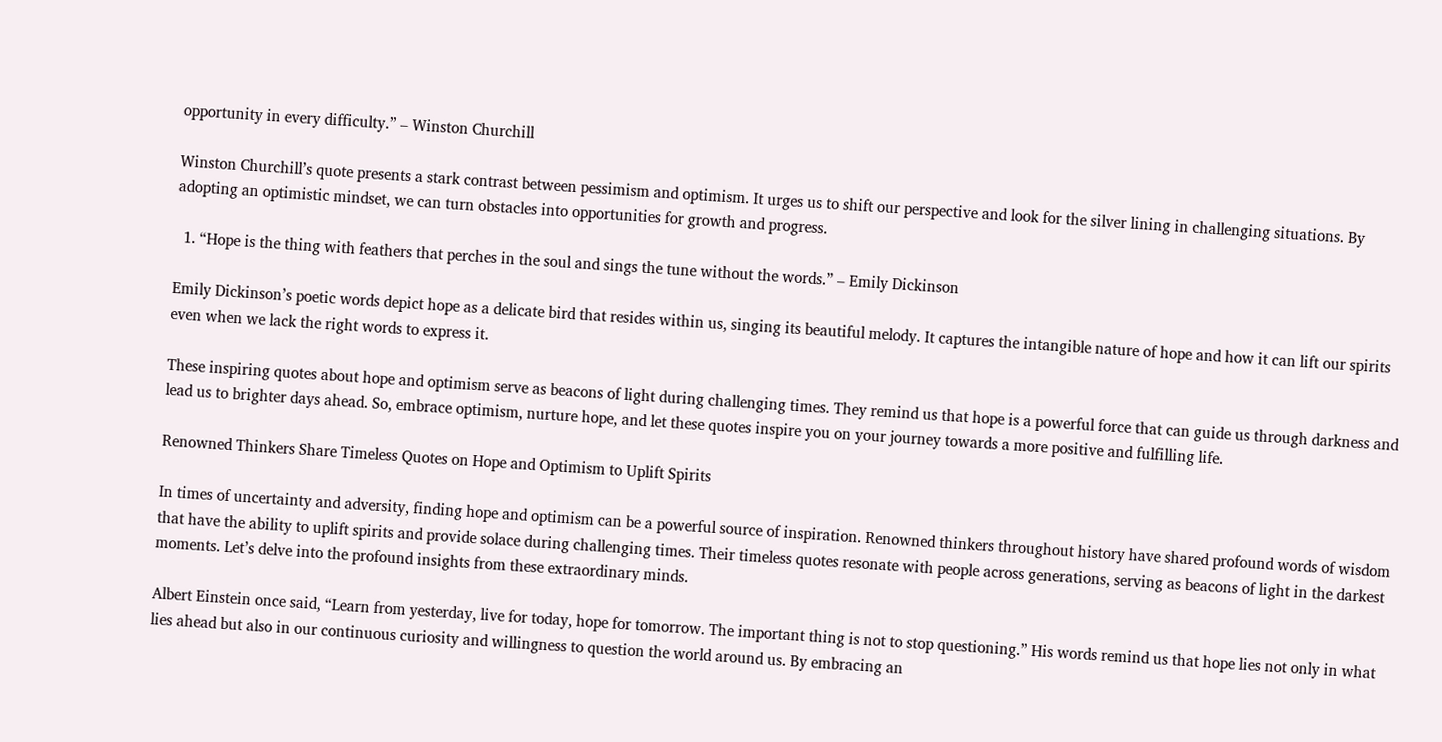opportunity in every difficulty.” – Winston Churchill

Winston Churchill’s quote presents a stark contrast between pessimism and optimism. It urges us to shift our perspective and look for the silver lining in challenging situations. By adopting an optimistic mindset, we can turn obstacles into opportunities for growth and progress.

  1. “Hope is the thing with feathers that perches in the soul and sings the tune without the words.” – Emily Dickinson

Emily Dickinson’s poetic words depict hope as a delicate bird that resides within us, singing its beautiful melody. It captures the intangible nature of hope and how it can lift our spirits even when we lack the right words to express it.

These inspiring quotes about hope and optimism serve as beacons of light during challenging times. They remind us that hope is a powerful force that can guide us through darkness and lead us to brighter days ahead. So, embrace optimism, nurture hope, and let these quotes inspire you on your journey towards a more positive and fulfilling life.

Renowned Thinkers Share Timeless Quotes on Hope and Optimism to Uplift Spirits

In times of uncertainty and adversity, finding hope and optimism can be a powerful source of inspiration. Renowned thinkers throughout history have shared profound words of wisdom that have the ability to uplift spirits and provide solace during challenging times. Their timeless quotes resonate with people across generations, serving as beacons of light in the darkest moments. Let’s delve into the profound insights from these extraordinary minds.

Albert Einstein once said, “Learn from yesterday, live for today, hope for tomorrow. The important thing is not to stop questioning.” His words remind us that hope lies not only in what lies ahead but also in our continuous curiosity and willingness to question the world around us. By embracing an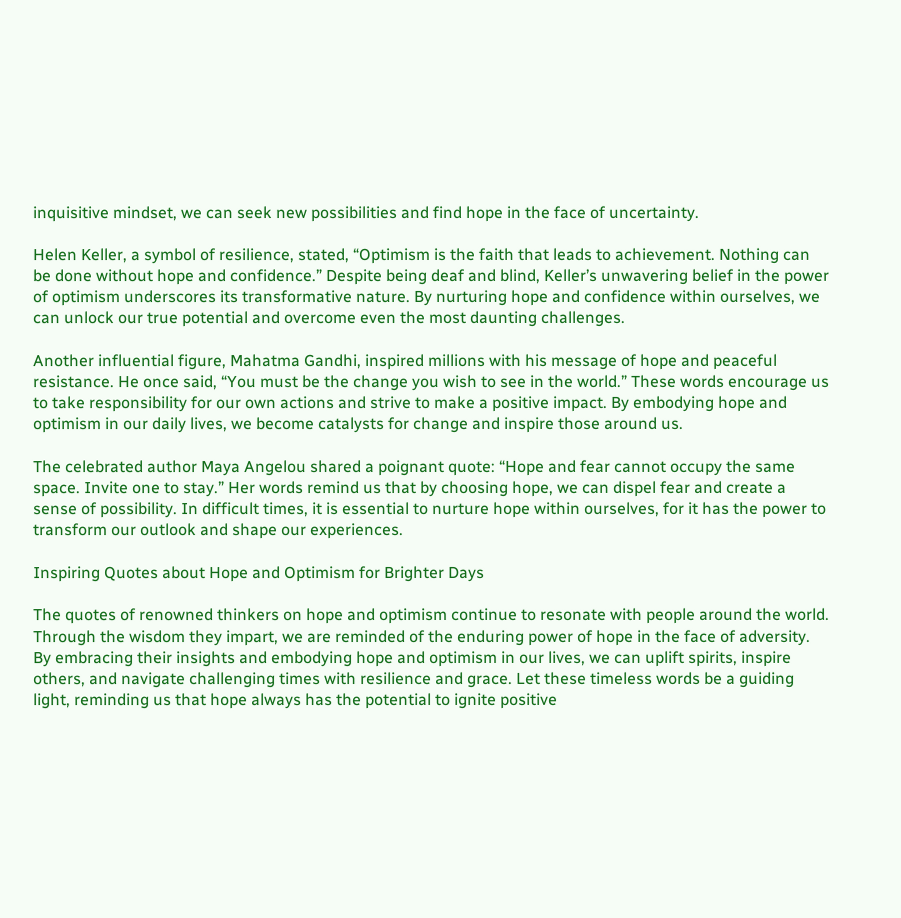inquisitive mindset, we can seek new possibilities and find hope in the face of uncertainty.

Helen Keller, a symbol of resilience, stated, “Optimism is the faith that leads to achievement. Nothing can be done without hope and confidence.” Despite being deaf and blind, Keller’s unwavering belief in the power of optimism underscores its transformative nature. By nurturing hope and confidence within ourselves, we can unlock our true potential and overcome even the most daunting challenges.

Another influential figure, Mahatma Gandhi, inspired millions with his message of hope and peaceful resistance. He once said, “You must be the change you wish to see in the world.” These words encourage us to take responsibility for our own actions and strive to make a positive impact. By embodying hope and optimism in our daily lives, we become catalysts for change and inspire those around us.

The celebrated author Maya Angelou shared a poignant quote: “Hope and fear cannot occupy the same space. Invite one to stay.” Her words remind us that by choosing hope, we can dispel fear and create a sense of possibility. In difficult times, it is essential to nurture hope within ourselves, for it has the power to transform our outlook and shape our experiences.

Inspiring Quotes about Hope and Optimism for Brighter Days

The quotes of renowned thinkers on hope and optimism continue to resonate with people around the world. Through the wisdom they impart, we are reminded of the enduring power of hope in the face of adversity. By embracing their insights and embodying hope and optimism in our lives, we can uplift spirits, inspire others, and navigate challenging times with resilience and grace. Let these timeless words be a guiding light, reminding us that hope always has the potential to ignite positive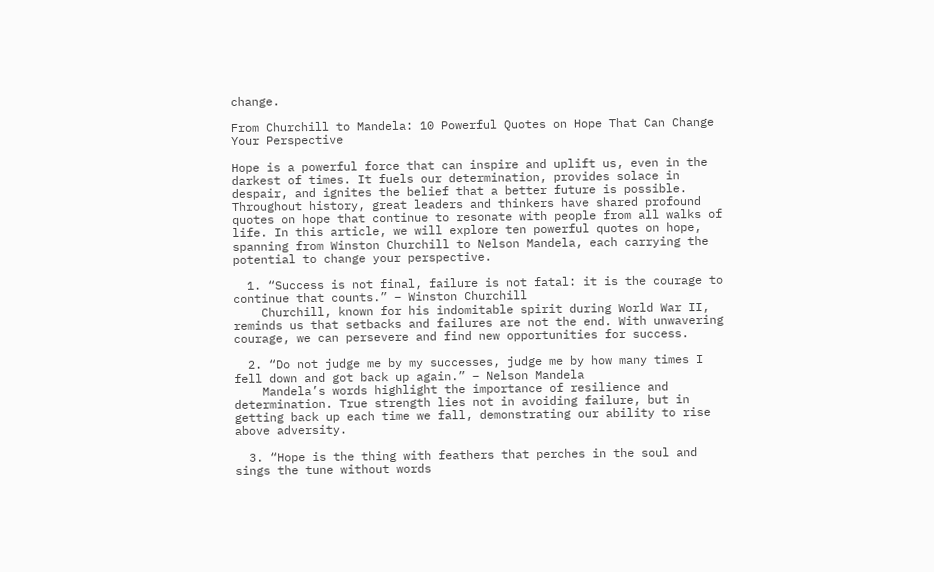change.

From Churchill to Mandela: 10 Powerful Quotes on Hope That Can Change Your Perspective

Hope is a powerful force that can inspire and uplift us, even in the darkest of times. It fuels our determination, provides solace in despair, and ignites the belief that a better future is possible. Throughout history, great leaders and thinkers have shared profound quotes on hope that continue to resonate with people from all walks of life. In this article, we will explore ten powerful quotes on hope, spanning from Winston Churchill to Nelson Mandela, each carrying the potential to change your perspective.

  1. “Success is not final, failure is not fatal: it is the courage to continue that counts.” – Winston Churchill
    Churchill, known for his indomitable spirit during World War II, reminds us that setbacks and failures are not the end. With unwavering courage, we can persevere and find new opportunities for success.

  2. “Do not judge me by my successes, judge me by how many times I fell down and got back up again.” – Nelson Mandela
    Mandela’s words highlight the importance of resilience and determination. True strength lies not in avoiding failure, but in getting back up each time we fall, demonstrating our ability to rise above adversity.

  3. “Hope is the thing with feathers that perches in the soul and sings the tune without words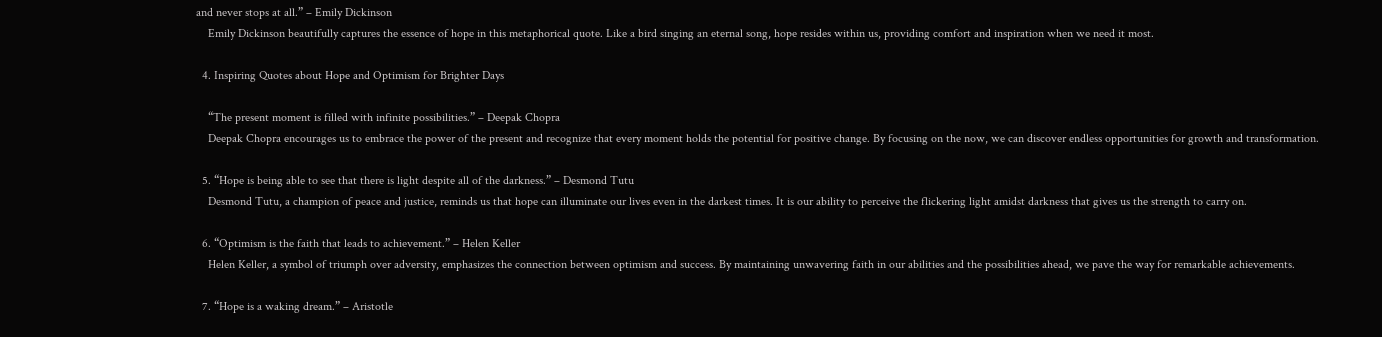and never stops at all.” – Emily Dickinson
    Emily Dickinson beautifully captures the essence of hope in this metaphorical quote. Like a bird singing an eternal song, hope resides within us, providing comfort and inspiration when we need it most.

  4. Inspiring Quotes about Hope and Optimism for Brighter Days

    “The present moment is filled with infinite possibilities.” – Deepak Chopra
    Deepak Chopra encourages us to embrace the power of the present and recognize that every moment holds the potential for positive change. By focusing on the now, we can discover endless opportunities for growth and transformation.

  5. “Hope is being able to see that there is light despite all of the darkness.” – Desmond Tutu
    Desmond Tutu, a champion of peace and justice, reminds us that hope can illuminate our lives even in the darkest times. It is our ability to perceive the flickering light amidst darkness that gives us the strength to carry on.

  6. “Optimism is the faith that leads to achievement.” – Helen Keller
    Helen Keller, a symbol of triumph over adversity, emphasizes the connection between optimism and success. By maintaining unwavering faith in our abilities and the possibilities ahead, we pave the way for remarkable achievements.

  7. “Hope is a waking dream.” – Aristotle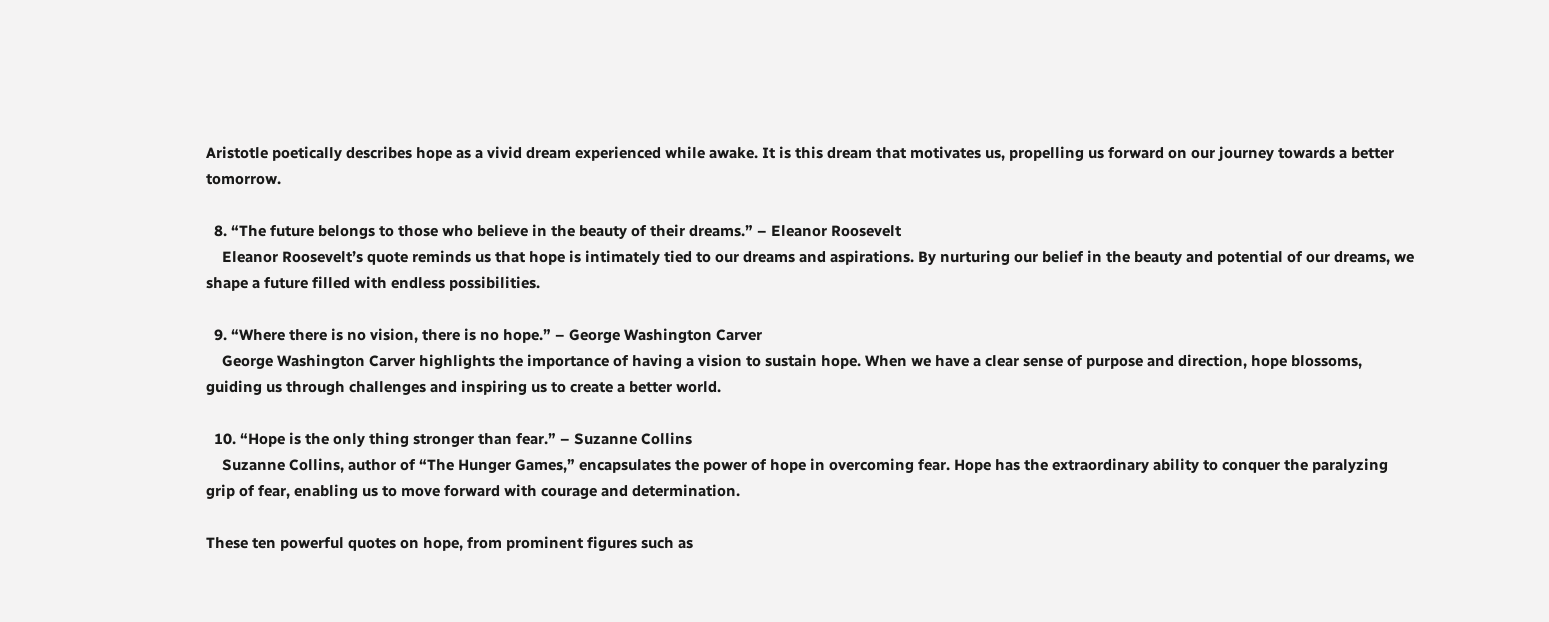Aristotle poetically describes hope as a vivid dream experienced while awake. It is this dream that motivates us, propelling us forward on our journey towards a better tomorrow.

  8. “The future belongs to those who believe in the beauty of their dreams.” – Eleanor Roosevelt
    Eleanor Roosevelt’s quote reminds us that hope is intimately tied to our dreams and aspirations. By nurturing our belief in the beauty and potential of our dreams, we shape a future filled with endless possibilities.

  9. “Where there is no vision, there is no hope.” – George Washington Carver
    George Washington Carver highlights the importance of having a vision to sustain hope. When we have a clear sense of purpose and direction, hope blossoms, guiding us through challenges and inspiring us to create a better world.

  10. “Hope is the only thing stronger than fear.” – Suzanne Collins
    Suzanne Collins, author of “The Hunger Games,” encapsulates the power of hope in overcoming fear. Hope has the extraordinary ability to conquer the paralyzing grip of fear, enabling us to move forward with courage and determination.

These ten powerful quotes on hope, from prominent figures such as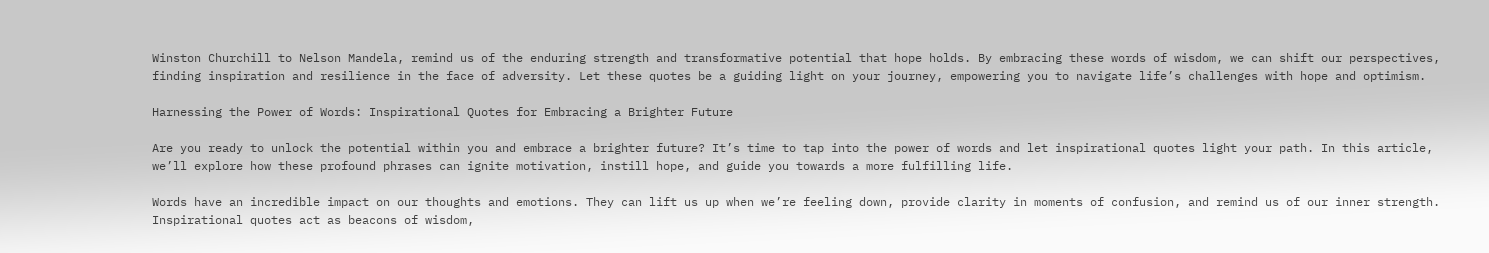Winston Churchill to Nelson Mandela, remind us of the enduring strength and transformative potential that hope holds. By embracing these words of wisdom, we can shift our perspectives, finding inspiration and resilience in the face of adversity. Let these quotes be a guiding light on your journey, empowering you to navigate life’s challenges with hope and optimism.

Harnessing the Power of Words: Inspirational Quotes for Embracing a Brighter Future

Are you ready to unlock the potential within you and embrace a brighter future? It’s time to tap into the power of words and let inspirational quotes light your path. In this article, we’ll explore how these profound phrases can ignite motivation, instill hope, and guide you towards a more fulfilling life.

Words have an incredible impact on our thoughts and emotions. They can lift us up when we’re feeling down, provide clarity in moments of confusion, and remind us of our inner strength. Inspirational quotes act as beacons of wisdom,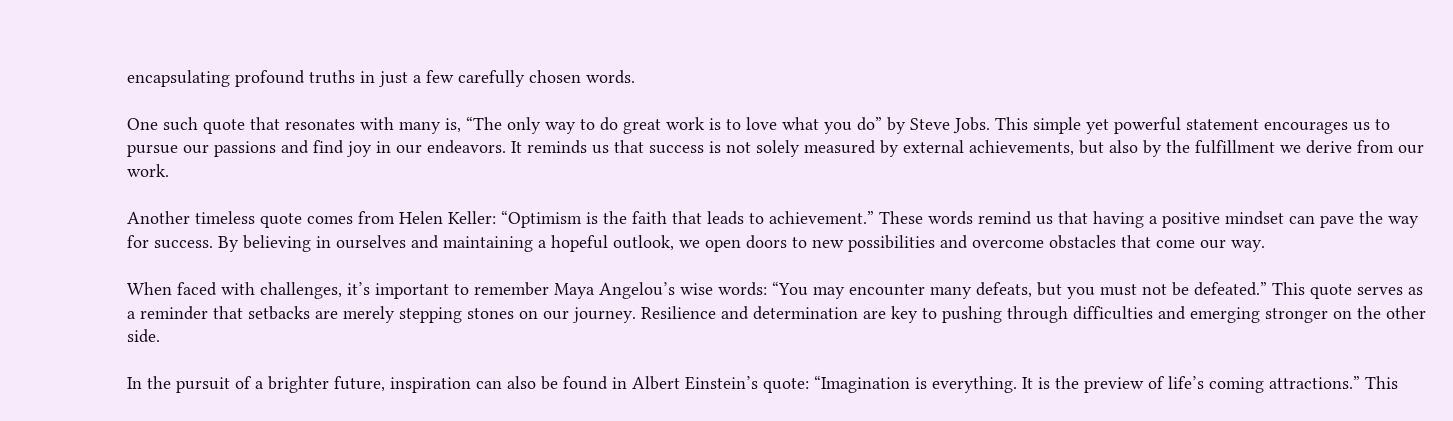encapsulating profound truths in just a few carefully chosen words.

One such quote that resonates with many is, “The only way to do great work is to love what you do” by Steve Jobs. This simple yet powerful statement encourages us to pursue our passions and find joy in our endeavors. It reminds us that success is not solely measured by external achievements, but also by the fulfillment we derive from our work.

Another timeless quote comes from Helen Keller: “Optimism is the faith that leads to achievement.” These words remind us that having a positive mindset can pave the way for success. By believing in ourselves and maintaining a hopeful outlook, we open doors to new possibilities and overcome obstacles that come our way.

When faced with challenges, it’s important to remember Maya Angelou’s wise words: “You may encounter many defeats, but you must not be defeated.” This quote serves as a reminder that setbacks are merely stepping stones on our journey. Resilience and determination are key to pushing through difficulties and emerging stronger on the other side.

In the pursuit of a brighter future, inspiration can also be found in Albert Einstein’s quote: “Imagination is everything. It is the preview of life’s coming attractions.” This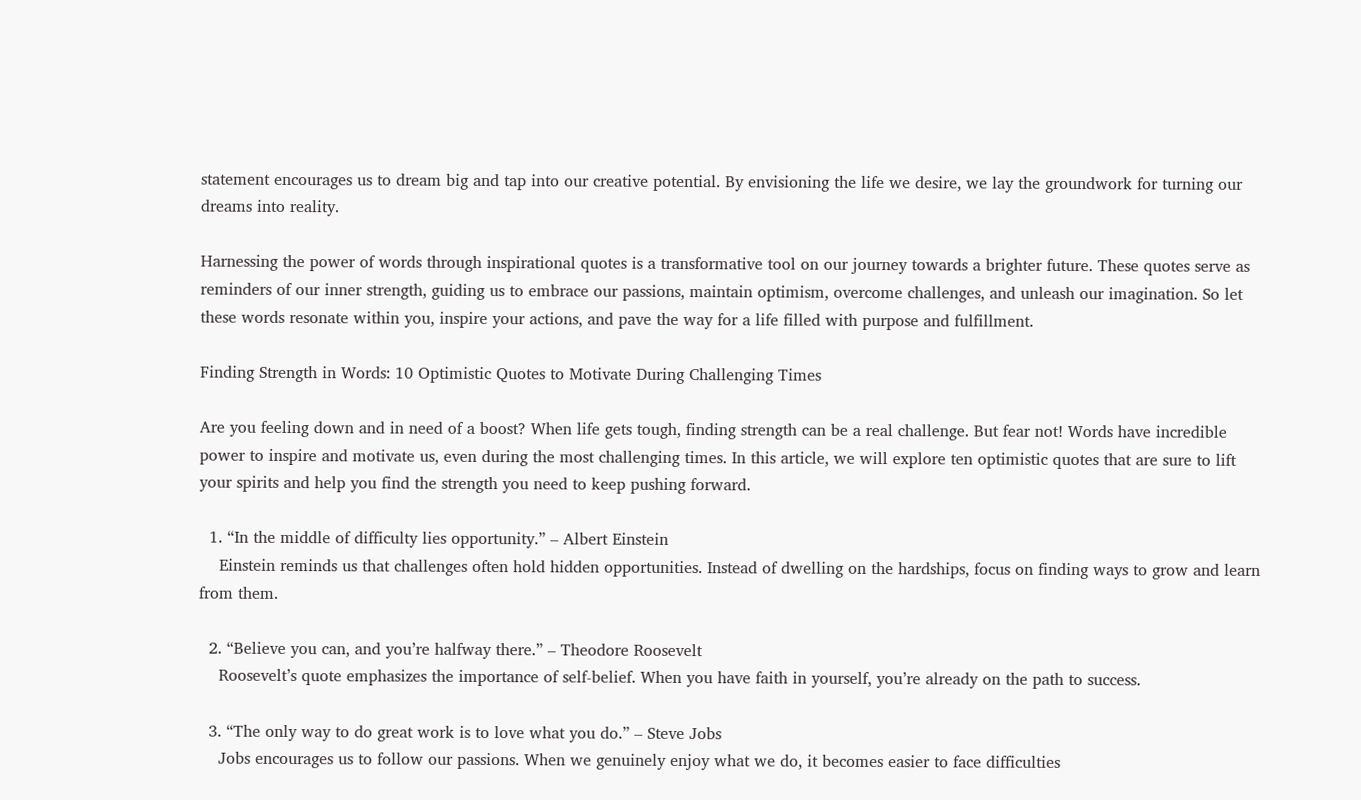statement encourages us to dream big and tap into our creative potential. By envisioning the life we desire, we lay the groundwork for turning our dreams into reality.

Harnessing the power of words through inspirational quotes is a transformative tool on our journey towards a brighter future. These quotes serve as reminders of our inner strength, guiding us to embrace our passions, maintain optimism, overcome challenges, and unleash our imagination. So let these words resonate within you, inspire your actions, and pave the way for a life filled with purpose and fulfillment.

Finding Strength in Words: 10 Optimistic Quotes to Motivate During Challenging Times

Are you feeling down and in need of a boost? When life gets tough, finding strength can be a real challenge. But fear not! Words have incredible power to inspire and motivate us, even during the most challenging times. In this article, we will explore ten optimistic quotes that are sure to lift your spirits and help you find the strength you need to keep pushing forward.

  1. “In the middle of difficulty lies opportunity.” – Albert Einstein
    Einstein reminds us that challenges often hold hidden opportunities. Instead of dwelling on the hardships, focus on finding ways to grow and learn from them.

  2. “Believe you can, and you’re halfway there.” – Theodore Roosevelt
    Roosevelt’s quote emphasizes the importance of self-belief. When you have faith in yourself, you’re already on the path to success.

  3. “The only way to do great work is to love what you do.” – Steve Jobs
    Jobs encourages us to follow our passions. When we genuinely enjoy what we do, it becomes easier to face difficulties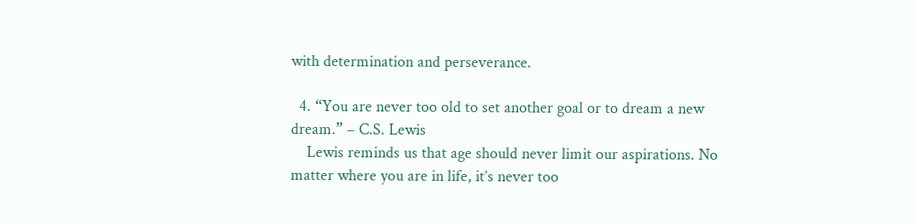with determination and perseverance.

  4. “You are never too old to set another goal or to dream a new dream.” – C.S. Lewis
    Lewis reminds us that age should never limit our aspirations. No matter where you are in life, it’s never too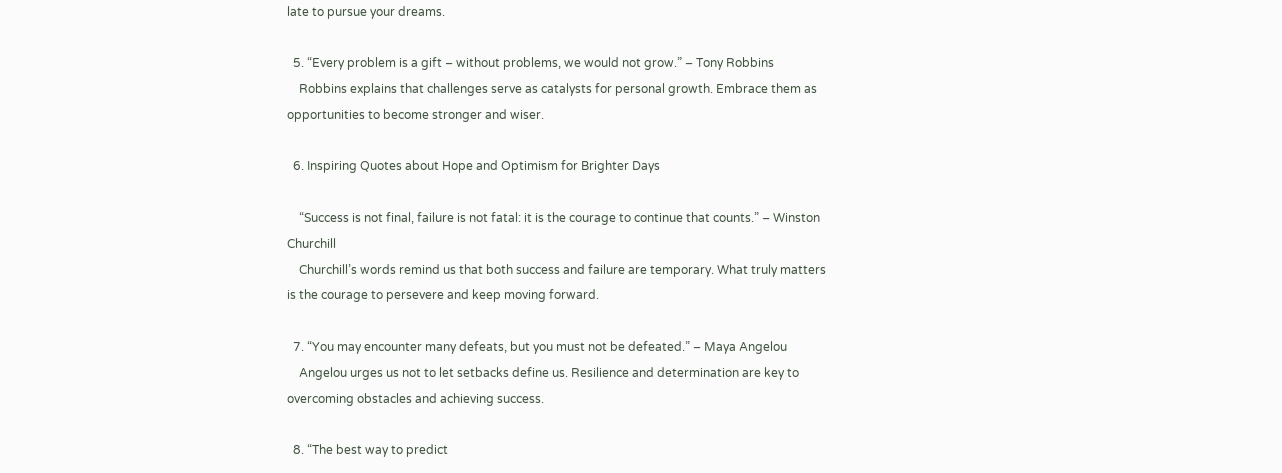late to pursue your dreams.

  5. “Every problem is a gift – without problems, we would not grow.” – Tony Robbins
    Robbins explains that challenges serve as catalysts for personal growth. Embrace them as opportunities to become stronger and wiser.

  6. Inspiring Quotes about Hope and Optimism for Brighter Days

    “Success is not final, failure is not fatal: it is the courage to continue that counts.” – Winston Churchill
    Churchill’s words remind us that both success and failure are temporary. What truly matters is the courage to persevere and keep moving forward.

  7. “You may encounter many defeats, but you must not be defeated.” – Maya Angelou
    Angelou urges us not to let setbacks define us. Resilience and determination are key to overcoming obstacles and achieving success.

  8. “The best way to predict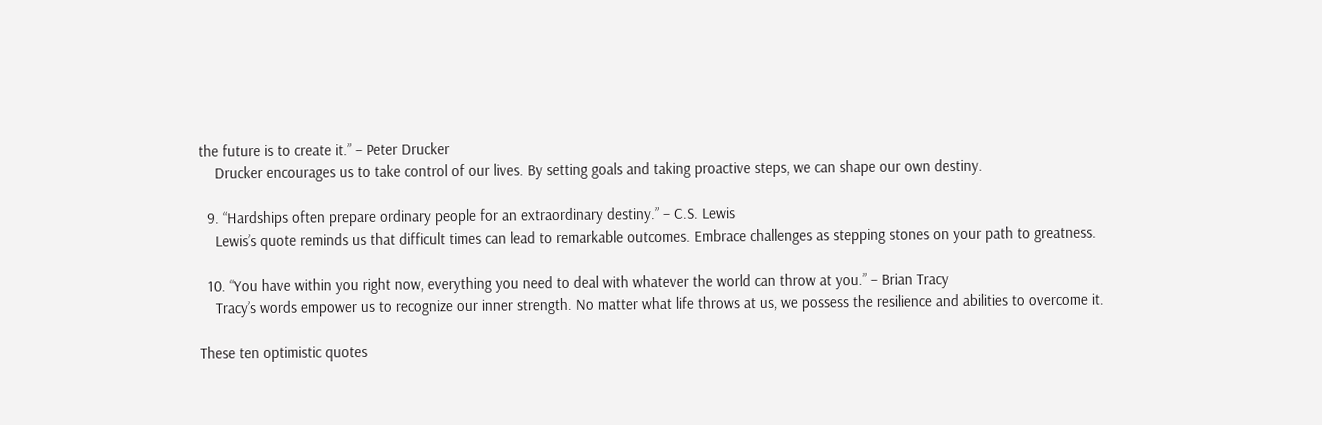the future is to create it.” – Peter Drucker
    Drucker encourages us to take control of our lives. By setting goals and taking proactive steps, we can shape our own destiny.

  9. “Hardships often prepare ordinary people for an extraordinary destiny.” – C.S. Lewis
    Lewis’s quote reminds us that difficult times can lead to remarkable outcomes. Embrace challenges as stepping stones on your path to greatness.

  10. “You have within you right now, everything you need to deal with whatever the world can throw at you.” – Brian Tracy
    Tracy’s words empower us to recognize our inner strength. No matter what life throws at us, we possess the resilience and abilities to overcome it.

These ten optimistic quotes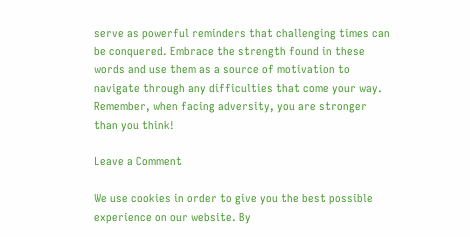serve as powerful reminders that challenging times can be conquered. Embrace the strength found in these words and use them as a source of motivation to navigate through any difficulties that come your way. Remember, when facing adversity, you are stronger than you think!

Leave a Comment

We use cookies in order to give you the best possible experience on our website. By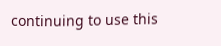continuing to use this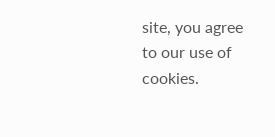site, you agree to our use of cookies.